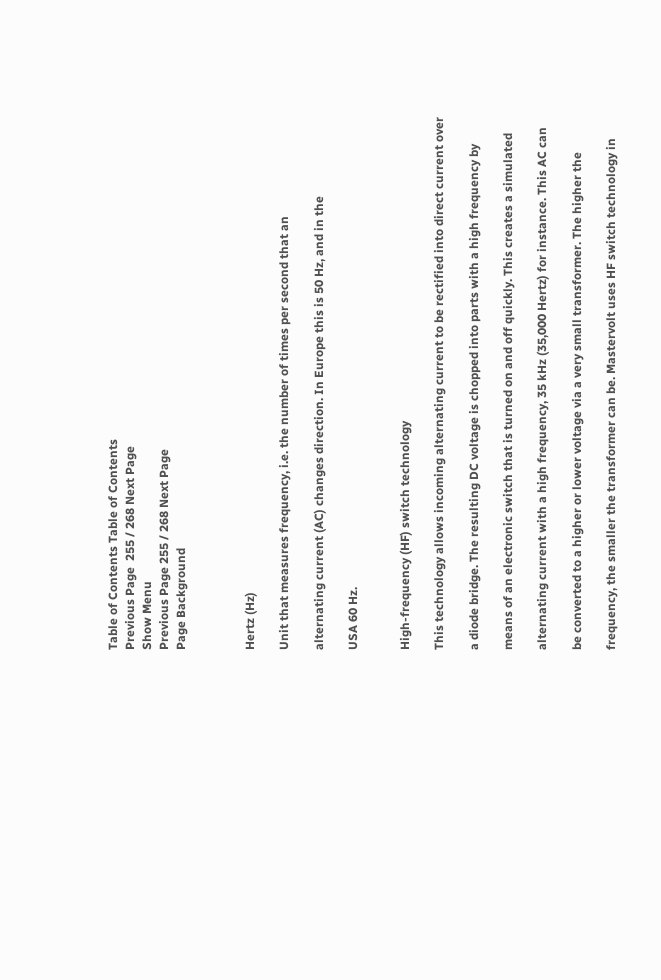Table of Contents Table of Contents
Previous Page  255 / 268 Next Page
Show Menu
Previous Page 255 / 268 Next Page
Page Background



Hertz (Hz)

Unit that measures frequency, i.e. the number of times per second that an

alternating current (AC) changes direction. In Europe this is 50 Hz, and in the

USA 60 Hz.


High-frequency (HF) switch technology

This technology allows incoming alternating current to be rectified into direct current over

a diode bridge. The resulting DC voltage is chopped into parts with a high frequency by

means of an electronic switch that is turned on and off quickly. This creates a simulated

alternating current with a high frequency, 35 kHz (35,000 Hertz) for instance. This AC can

be converted to a higher or lower voltage via a very small transformer. The higher the

frequency, the smaller the transformer can be. Mastervolt uses HF switch technology in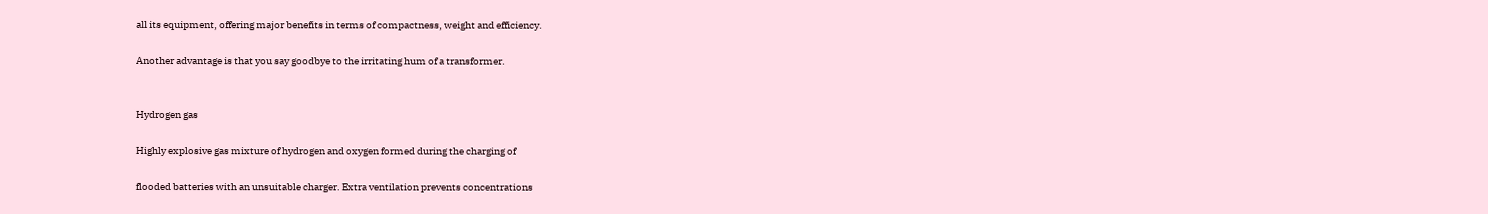all its equipment, offering major benefits in terms of compactness, weight and efficiency.

Another advantage is that you say goodbye to the irritating hum of a transformer.


Hydrogen gas

Highly explosive gas mixture of hydrogen and oxygen formed during the charging of

flooded batteries with an unsuitable charger. Extra ventilation prevents concentrations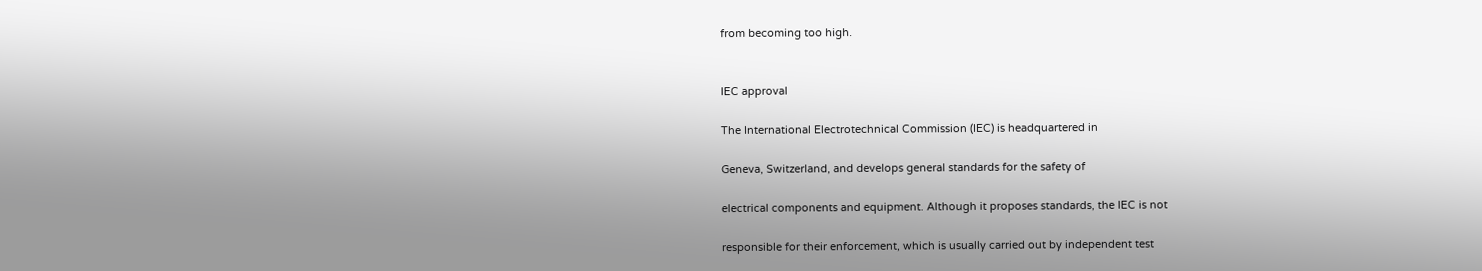from becoming too high.


IEC approval

The International Electrotechnical Commission (IEC) is headquartered in

Geneva, Switzerland, and develops general standards for the safety of

electrical components and equipment. Although it proposes standards, the IEC is not

responsible for their enforcement, which is usually carried out by independent test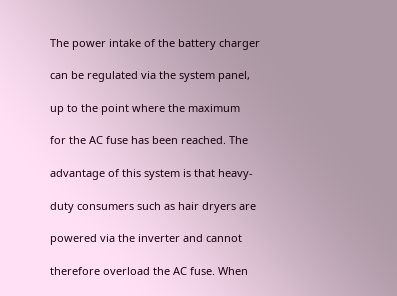The power intake of the battery charger

can be regulated via the system panel,

up to the point where the maximum

for the AC fuse has been reached. The

advantage of this system is that heavy-

duty consumers such as hair dryers are

powered via the inverter and cannot

therefore overload the AC fuse. When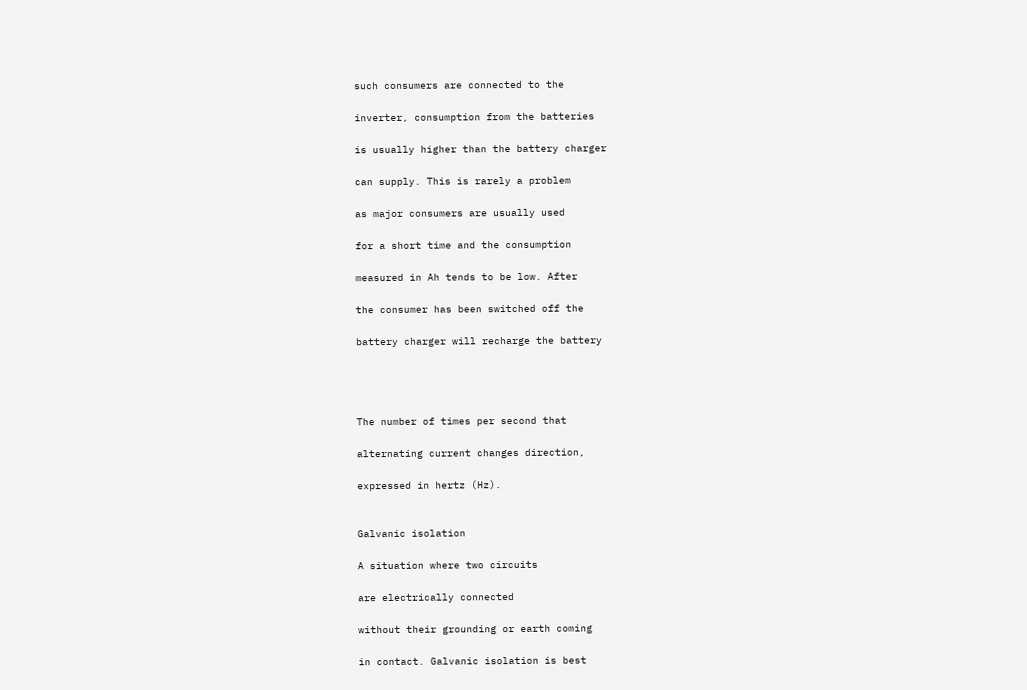such consumers are connected to the

inverter, consumption from the batteries

is usually higher than the battery charger

can supply. This is rarely a problem

as major consumers are usually used

for a short time and the consumption

measured in Ah tends to be low. After

the consumer has been switched off the

battery charger will recharge the battery




The number of times per second that

alternating current changes direction,

expressed in hertz (Hz).


Galvanic isolation

A situation where two circuits

are electrically connected

without their grounding or earth coming

in contact. Galvanic isolation is best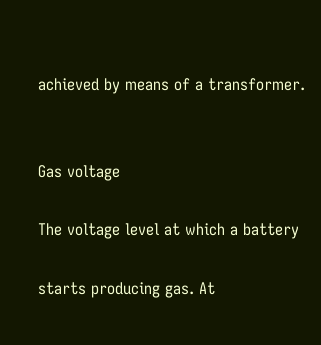achieved by means of a transformer.


Gas voltage

The voltage level at which a battery

starts producing gas. At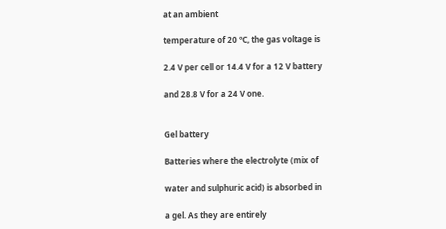at an ambient

temperature of 20 ºC, the gas voltage is

2.4 V per cell or 14.4 V for a 12 V battery

and 28.8 V for a 24 V one.


Gel battery

Batteries where the electrolyte (mix of

water and sulphuric acid) is absorbed in

a gel. As they are entirely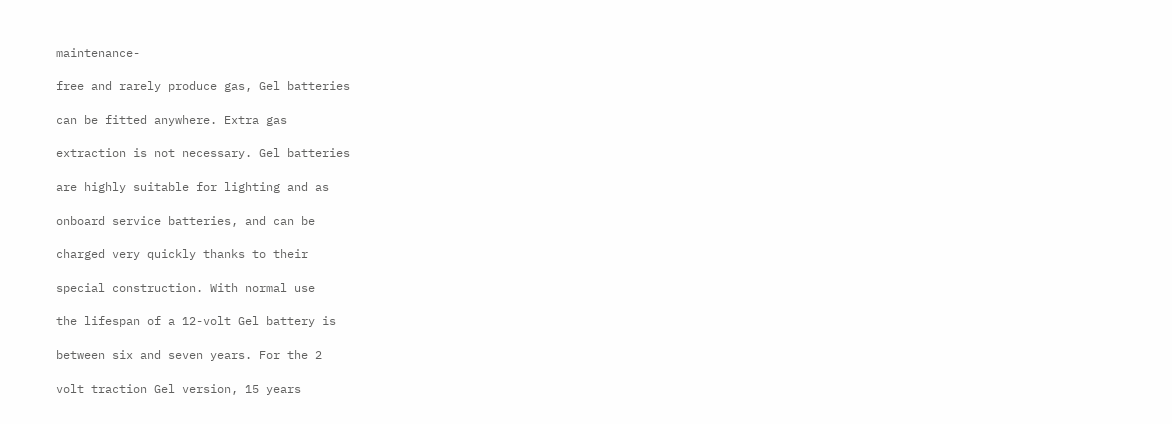maintenance-

free and rarely produce gas, Gel batteries

can be fitted anywhere. Extra gas

extraction is not necessary. Gel batteries

are highly suitable for lighting and as

onboard service batteries, and can be

charged very quickly thanks to their

special construction. With normal use

the lifespan of a 12-volt Gel battery is

between six and seven years. For the 2

volt traction Gel version, 15 years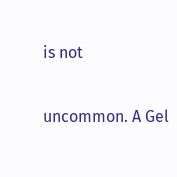is not

uncommon. A Gel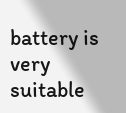battery is very suitable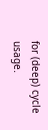for (deep) cycle usage.